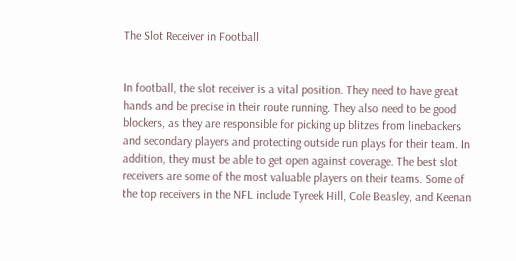The Slot Receiver in Football


In football, the slot receiver is a vital position. They need to have great hands and be precise in their route running. They also need to be good blockers, as they are responsible for picking up blitzes from linebackers and secondary players and protecting outside run plays for their team. In addition, they must be able to get open against coverage. The best slot receivers are some of the most valuable players on their teams. Some of the top receivers in the NFL include Tyreek Hill, Cole Beasley, and Keenan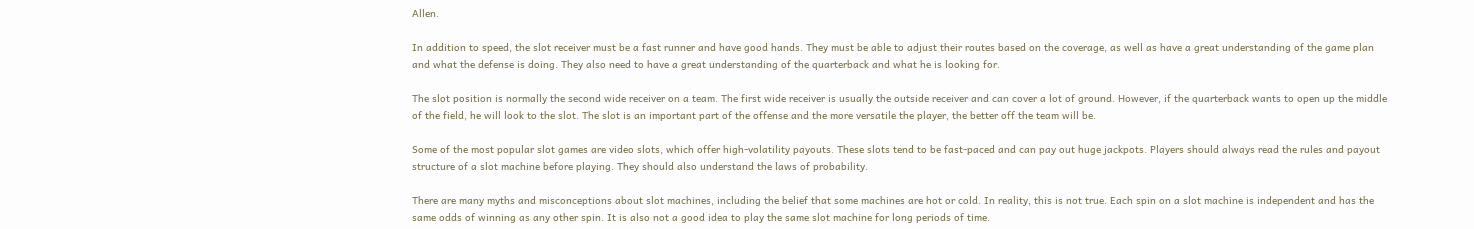Allen.

In addition to speed, the slot receiver must be a fast runner and have good hands. They must be able to adjust their routes based on the coverage, as well as have a great understanding of the game plan and what the defense is doing. They also need to have a great understanding of the quarterback and what he is looking for.

The slot position is normally the second wide receiver on a team. The first wide receiver is usually the outside receiver and can cover a lot of ground. However, if the quarterback wants to open up the middle of the field, he will look to the slot. The slot is an important part of the offense and the more versatile the player, the better off the team will be.

Some of the most popular slot games are video slots, which offer high-volatility payouts. These slots tend to be fast-paced and can pay out huge jackpots. Players should always read the rules and payout structure of a slot machine before playing. They should also understand the laws of probability.

There are many myths and misconceptions about slot machines, including the belief that some machines are hot or cold. In reality, this is not true. Each spin on a slot machine is independent and has the same odds of winning as any other spin. It is also not a good idea to play the same slot machine for long periods of time.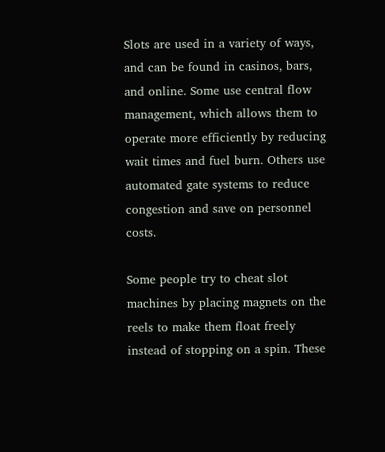Slots are used in a variety of ways, and can be found in casinos, bars, and online. Some use central flow management, which allows them to operate more efficiently by reducing wait times and fuel burn. Others use automated gate systems to reduce congestion and save on personnel costs.

Some people try to cheat slot machines by placing magnets on the reels to make them float freely instead of stopping on a spin. These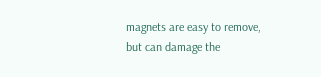magnets are easy to remove, but can damage the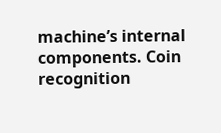machine’s internal components. Coin recognition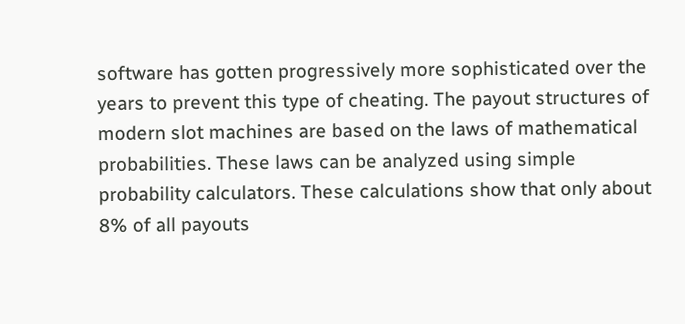software has gotten progressively more sophisticated over the years to prevent this type of cheating. The payout structures of modern slot machines are based on the laws of mathematical probabilities. These laws can be analyzed using simple probability calculators. These calculations show that only about 8% of all payouts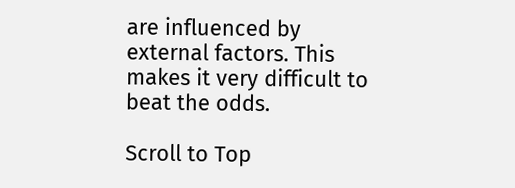are influenced by external factors. This makes it very difficult to beat the odds.

Scroll to Top